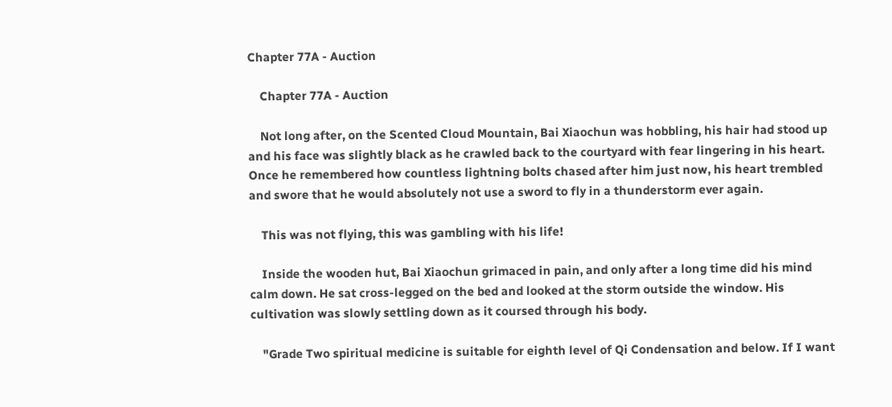Chapter 77A - Auction

    Chapter 77A - Auction

    Not long after, on the Scented Cloud Mountain, Bai Xiaochun was hobbling, his hair had stood up and his face was slightly black as he crawled back to the courtyard with fear lingering in his heart. Once he remembered how countless lightning bolts chased after him just now, his heart trembled and swore that he would absolutely not use a sword to fly in a thunderstorm ever again.

    This was not flying, this was gambling with his life!

    Inside the wooden hut, Bai Xiaochun grimaced in pain, and only after a long time did his mind calm down. He sat cross-legged on the bed and looked at the storm outside the window. His cultivation was slowly settling down as it coursed through his body.

    "Grade Two spiritual medicine is suitable for eighth level of Qi Condensation and below. If I want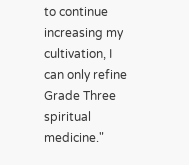to continue increasing my cultivation, I can only refine Grade Three spiritual medicine."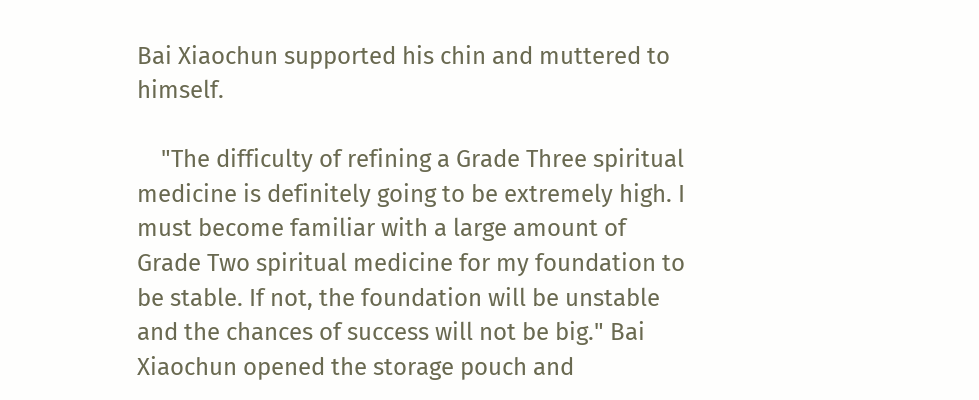Bai Xiaochun supported his chin and muttered to himself.

    "The difficulty of refining a Grade Three spiritual medicine is definitely going to be extremely high. I must become familiar with a large amount of Grade Two spiritual medicine for my foundation to be stable. If not, the foundation will be unstable and the chances of success will not be big." Bai Xiaochun opened the storage pouch and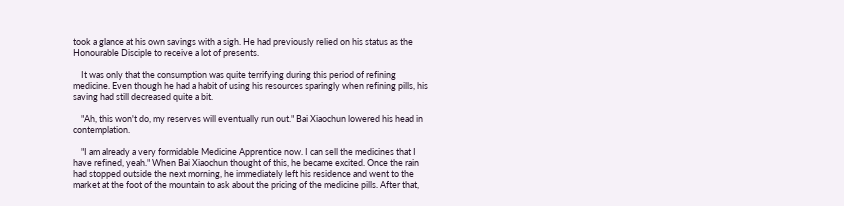took a glance at his own savings with a sigh. He had previously relied on his status as the Honourable Disciple to receive a lot of presents.

    It was only that the consumption was quite terrifying during this period of refining medicine. Even though he had a habit of using his resources sparingly when refining pills, his saving had still decreased quite a bit.

    "Ah, this won't do, my reserves will eventually run out." Bai Xiaochun lowered his head in contemplation.

    "I am already a very formidable Medicine Apprentice now. I can sell the medicines that I have refined, yeah." When Bai Xiaochun thought of this, he became excited. Once the rain had stopped outside the next morning, he immediately left his residence and went to the market at the foot of the mountain to ask about the pricing of the medicine pills. After that,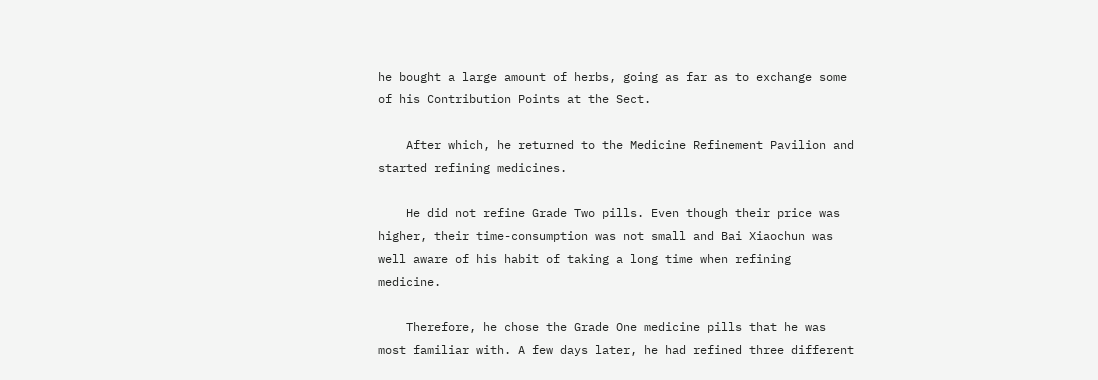he bought a large amount of herbs, going as far as to exchange some of his Contribution Points at the Sect.

    After which, he returned to the Medicine Refinement Pavilion and started refining medicines.

    He did not refine Grade Two pills. Even though their price was higher, their time-consumption was not small and Bai Xiaochun was well aware of his habit of taking a long time when refining medicine.

    Therefore, he chose the Grade One medicine pills that he was most familiar with. A few days later, he had refined three different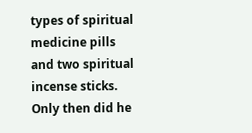types of spiritual medicine pills and two spiritual incense sticks. Only then did he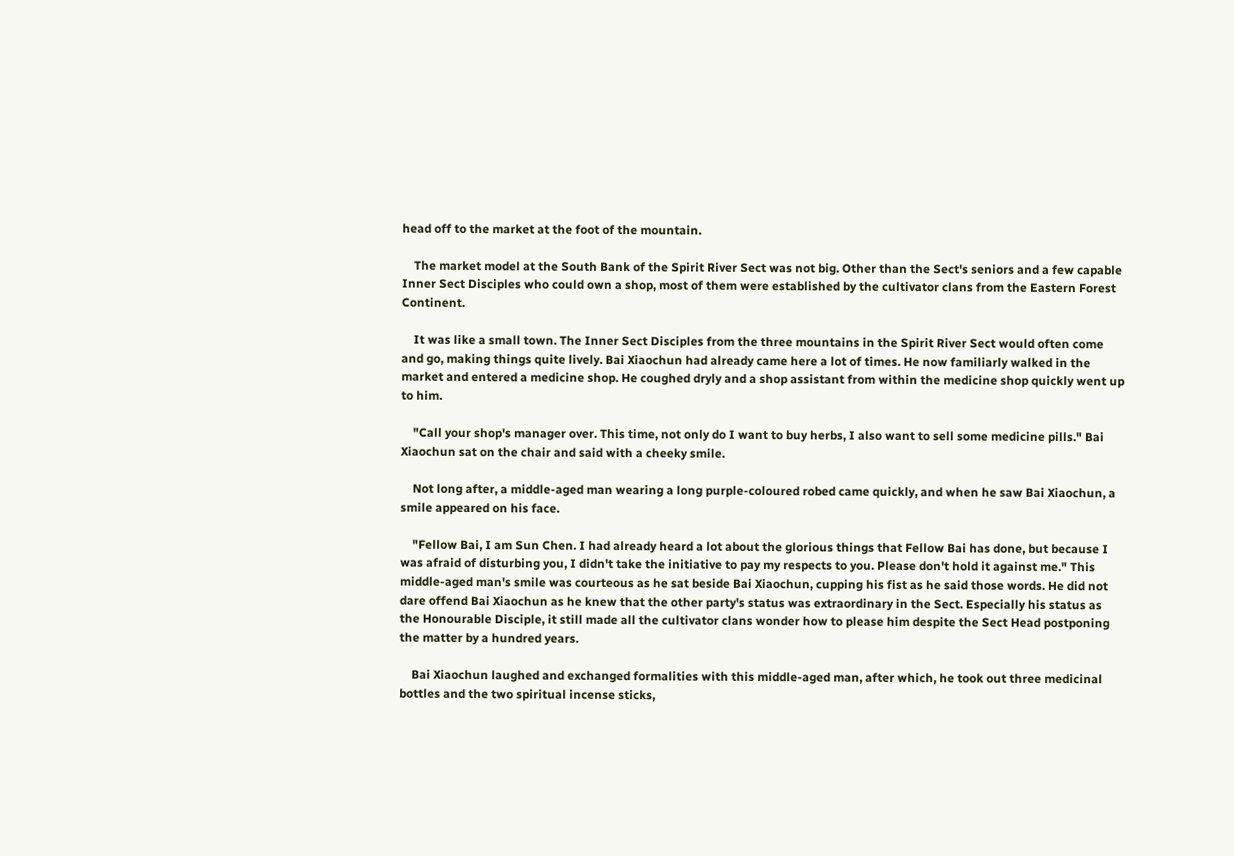head off to the market at the foot of the mountain.

    The market model at the South Bank of the Spirit River Sect was not big. Other than the Sect's seniors and a few capable Inner Sect Disciples who could own a shop, most of them were established by the cultivator clans from the Eastern Forest Continent.

    It was like a small town. The Inner Sect Disciples from the three mountains in the Spirit River Sect would often come and go, making things quite lively. Bai Xiaochun had already came here a lot of times. He now familiarly walked in the market and entered a medicine shop. He coughed dryly and a shop assistant from within the medicine shop quickly went up to him.

    "Call your shop's manager over. This time, not only do I want to buy herbs, I also want to sell some medicine pills." Bai Xiaochun sat on the chair and said with a cheeky smile.

    Not long after, a middle-aged man wearing a long purple-coloured robed came quickly, and when he saw Bai Xiaochun, a smile appeared on his face.

    "Fellow Bai, I am Sun Chen. I had already heard a lot about the glorious things that Fellow Bai has done, but because I was afraid of disturbing you, I didn't take the initiative to pay my respects to you. Please don't hold it against me." This middle-aged man's smile was courteous as he sat beside Bai Xiaochun, cupping his fist as he said those words. He did not dare offend Bai Xiaochun as he knew that the other party's status was extraordinary in the Sect. Especially his status as the Honourable Disciple, it still made all the cultivator clans wonder how to please him despite the Sect Head postponing the matter by a hundred years.

    Bai Xiaochun laughed and exchanged formalities with this middle-aged man, after which, he took out three medicinal bottles and the two spiritual incense sticks,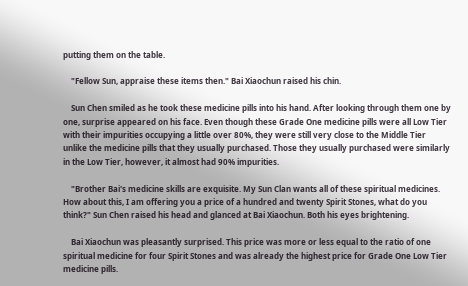putting them on the table.

    "Fellow Sun, appraise these items then." Bai Xiaochun raised his chin.

    Sun Chen smiled as he took these medicine pills into his hand. After looking through them one by one, surprise appeared on his face. Even though these Grade One medicine pills were all Low Tier with their impurities occupying a little over 80%, they were still very close to the Middle Tier unlike the medicine pills that they usually purchased. Those they usually purchased were similarly in the Low Tier, however, it almost had 90% impurities.

    "Brother Bai's medicine skills are exquisite. My Sun Clan wants all of these spiritual medicines. How about this, I am offering you a price of a hundred and twenty Spirit Stones, what do you think?" Sun Chen raised his head and glanced at Bai Xiaochun. Both his eyes brightening.

    Bai Xiaochun was pleasantly surprised. This price was more or less equal to the ratio of one spiritual medicine for four Spirit Stones and was already the highest price for Grade One Low Tier medicine pills.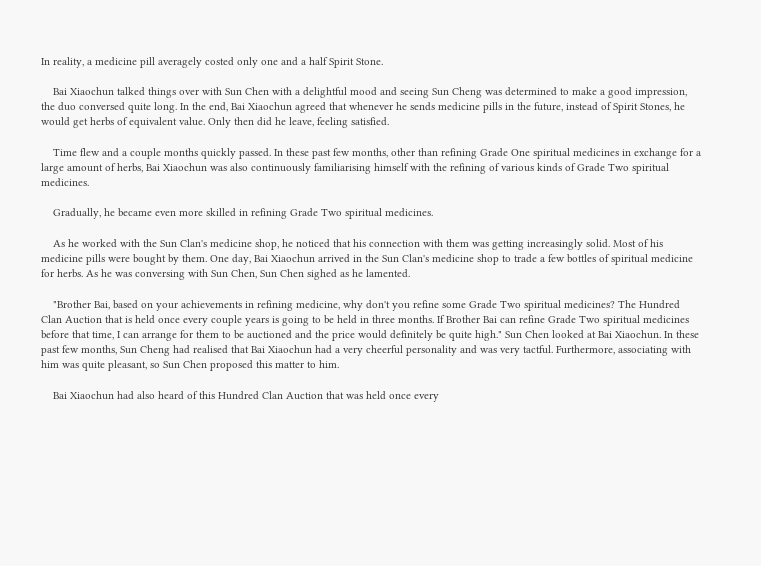In reality, a medicine pill averagely costed only one and a half Spirit Stone.

    Bai Xiaochun talked things over with Sun Chen with a delightful mood and seeing Sun Cheng was determined to make a good impression, the duo conversed quite long. In the end, Bai Xiaochun agreed that whenever he sends medicine pills in the future, instead of Spirit Stones, he would get herbs of equivalent value. Only then did he leave, feeling satisfied.

    Time flew and a couple months quickly passed. In these past few months, other than refining Grade One spiritual medicines in exchange for a large amount of herbs, Bai Xiaochun was also continuously familiarising himself with the refining of various kinds of Grade Two spiritual medicines.

    Gradually, he became even more skilled in refining Grade Two spiritual medicines.

    As he worked with the Sun Clan's medicine shop, he noticed that his connection with them was getting increasingly solid. Most of his medicine pills were bought by them. One day, Bai Xiaochun arrived in the Sun Clan's medicine shop to trade a few bottles of spiritual medicine for herbs. As he was conversing with Sun Chen, Sun Chen sighed as he lamented.

    "Brother Bai, based on your achievements in refining medicine, why don't you refine some Grade Two spiritual medicines? The Hundred Clan Auction that is held once every couple years is going to be held in three months. If Brother Bai can refine Grade Two spiritual medicines before that time, I can arrange for them to be auctioned and the price would definitely be quite high." Sun Chen looked at Bai Xiaochun. In these past few months, Sun Cheng had realised that Bai Xiaochun had a very cheerful personality and was very tactful. Furthermore, associating with him was quite pleasant, so Sun Chen proposed this matter to him.

    Bai Xiaochun had also heard of this Hundred Clan Auction that was held once every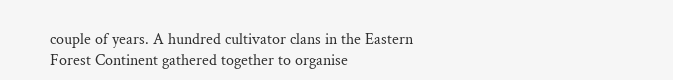couple of years. A hundred cultivator clans in the Eastern Forest Continent gathered together to organise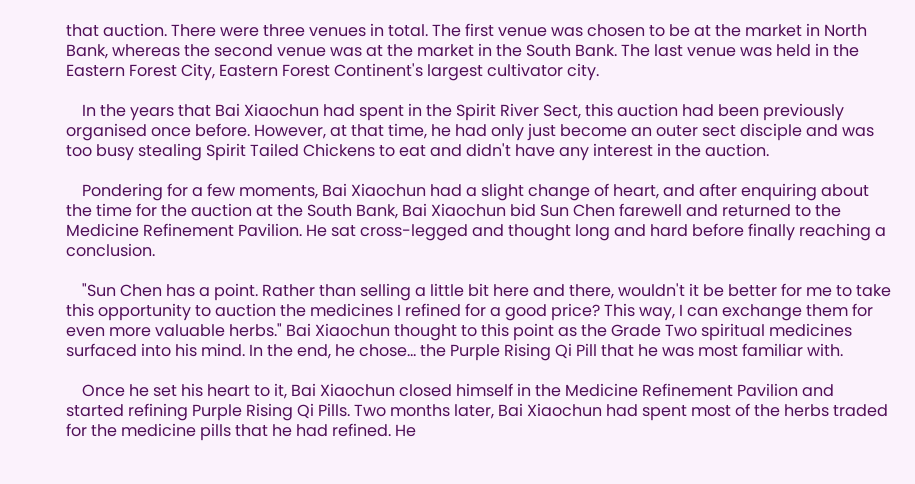that auction. There were three venues in total. The first venue was chosen to be at the market in North Bank, whereas the second venue was at the market in the South Bank. The last venue was held in the Eastern Forest City, Eastern Forest Continent's largest cultivator city.

    In the years that Bai Xiaochun had spent in the Spirit River Sect, this auction had been previously organised once before. However, at that time, he had only just become an outer sect disciple and was too busy stealing Spirit Tailed Chickens to eat and didn't have any interest in the auction.

    Pondering for a few moments, Bai Xiaochun had a slight change of heart, and after enquiring about the time for the auction at the South Bank, Bai Xiaochun bid Sun Chen farewell and returned to the Medicine Refinement Pavilion. He sat cross-legged and thought long and hard before finally reaching a conclusion.

    "Sun Chen has a point. Rather than selling a little bit here and there, wouldn't it be better for me to take this opportunity to auction the medicines I refined for a good price? This way, I can exchange them for even more valuable herbs." Bai Xiaochun thought to this point as the Grade Two spiritual medicines surfaced into his mind. In the end, he chose... the Purple Rising Qi Pill that he was most familiar with.

    Once he set his heart to it, Bai Xiaochun closed himself in the Medicine Refinement Pavilion and started refining Purple Rising Qi Pills. Two months later, Bai Xiaochun had spent most of the herbs traded for the medicine pills that he had refined. He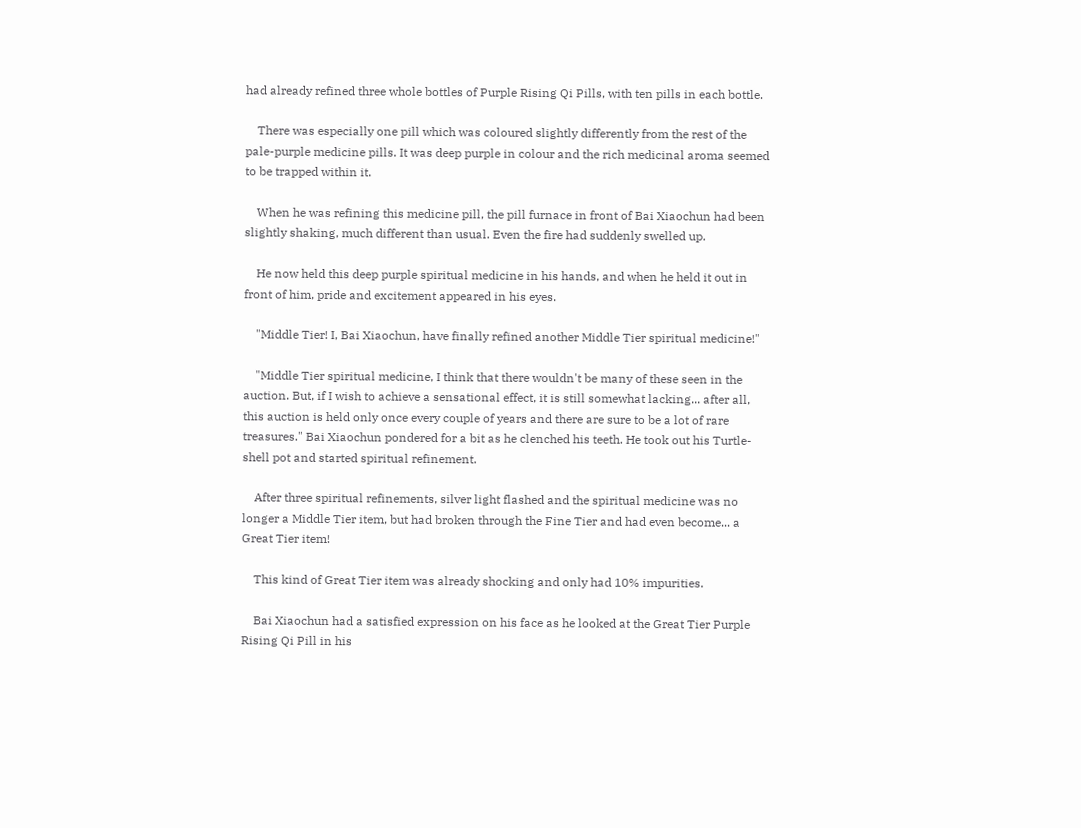had already refined three whole bottles of Purple Rising Qi Pills, with ten pills in each bottle.

    There was especially one pill which was coloured slightly differently from the rest of the pale-purple medicine pills. It was deep purple in colour and the rich medicinal aroma seemed to be trapped within it.

    When he was refining this medicine pill, the pill furnace in front of Bai Xiaochun had been slightly shaking, much different than usual. Even the fire had suddenly swelled up.

    He now held this deep purple spiritual medicine in his hands, and when he held it out in front of him, pride and excitement appeared in his eyes.

    "Middle Tier! I, Bai Xiaochun, have finally refined another Middle Tier spiritual medicine!"

    "Middle Tier spiritual medicine, I think that there wouldn't be many of these seen in the auction. But, if I wish to achieve a sensational effect, it is still somewhat lacking... after all, this auction is held only once every couple of years and there are sure to be a lot of rare treasures." Bai Xiaochun pondered for a bit as he clenched his teeth. He took out his Turtle-shell pot and started spiritual refinement.

    After three spiritual refinements, silver light flashed and the spiritual medicine was no longer a Middle Tier item, but had broken through the Fine Tier and had even become... a Great Tier item!

    This kind of Great Tier item was already shocking and only had 10% impurities.

    Bai Xiaochun had a satisfied expression on his face as he looked at the Great Tier Purple Rising Qi Pill in his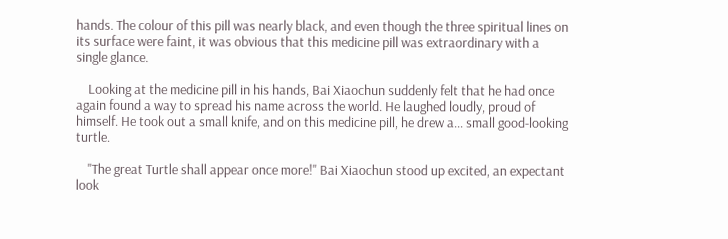hands. The colour of this pill was nearly black, and even though the three spiritual lines on its surface were faint, it was obvious that this medicine pill was extraordinary with a single glance.

    Looking at the medicine pill in his hands, Bai Xiaochun suddenly felt that he had once again found a way to spread his name across the world. He laughed loudly, proud of himself. He took out a small knife, and on this medicine pill, he drew a... small good-looking turtle.

    "The great Turtle shall appear once more!" Bai Xiaochun stood up excited, an expectant look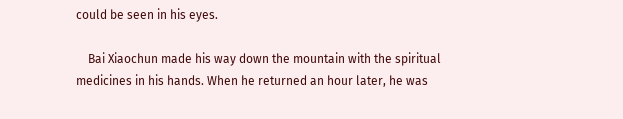could be seen in his eyes.

    Bai Xiaochun made his way down the mountain with the spiritual medicines in his hands. When he returned an hour later, he was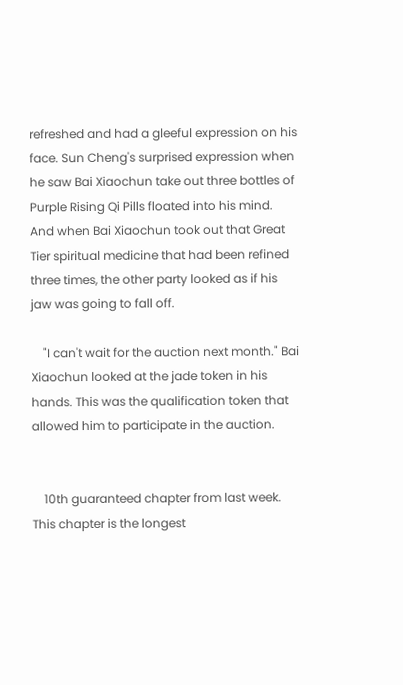refreshed and had a gleeful expression on his face. Sun Cheng's surprised expression when he saw Bai Xiaochun take out three bottles of Purple Rising Qi Pills floated into his mind. And when Bai Xiaochun took out that Great Tier spiritual medicine that had been refined three times, the other party looked as if his jaw was going to fall off.

    "I can't wait for the auction next month." Bai Xiaochun looked at the jade token in his hands. This was the qualification token that allowed him to participate in the auction.


    10th guaranteed chapter from last week. This chapter is the longest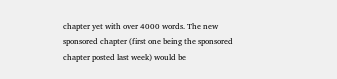chapter yet with over 4000 words. The new sponsored chapter (first one being the sponsored chapter posted last week) would be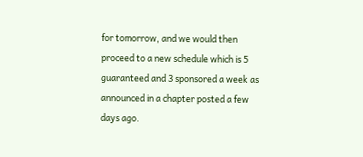for tomorrow, and we would then proceed to a new schedule which is 5 guaranteed and 3 sponsored a week as announced in a chapter posted a few days ago.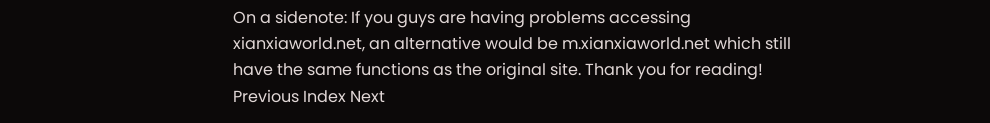On a sidenote: If you guys are having problems accessing xianxiaworld.net, an alternative would be m.xianxiaworld.net which still have the same functions as the original site. Thank you for reading!
Previous Index Next